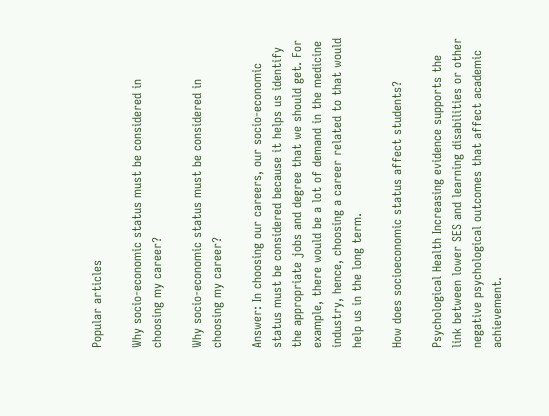Popular articles

Why socio-economic status must be considered in choosing my career?

Why socio-economic status must be considered in choosing my career?

Answer: In choosing our careers, our socio-economic status must be considered because it helps us identify the appropriate jobs and degree that we should get. For example, there would be a lot of demand in the medicine industry, hence, choosing a career related to that would help us in the long term.

How does socioeconomic status affect students?

Psychological Health Increasing evidence supports the link between lower SES and learning disabilities or other negative psychological outcomes that affect academic achievement.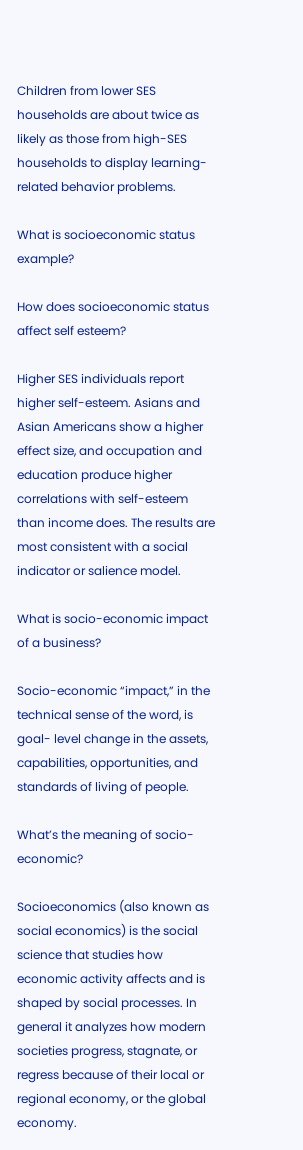Children from lower SES households are about twice as likely as those from high-SES households to display learning-related behavior problems.

What is socioeconomic status example?

How does socioeconomic status affect self esteem?

Higher SES individuals report higher self-esteem. Asians and Asian Americans show a higher effect size, and occupation and education produce higher correlations with self-esteem than income does. The results are most consistent with a social indicator or salience model.

What is socio-economic impact of a business?

Socio-economic “impact,” in the technical sense of the word, is goal- level change in the assets, capabilities, opportunities, and standards of living of people.

What’s the meaning of socio-economic?

Socioeconomics (also known as social economics) is the social science that studies how economic activity affects and is shaped by social processes. In general it analyzes how modern societies progress, stagnate, or regress because of their local or regional economy, or the global economy.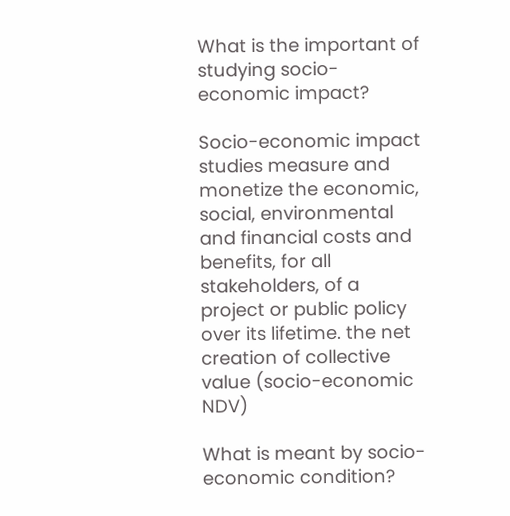What is the important of studying socio-economic impact?

Socio-economic impact studies measure and monetize the economic, social, environmental and financial costs and benefits, for all stakeholders, of a project or public policy over its lifetime. the net creation of collective value (socio-economic NDV)

What is meant by socio-economic condition?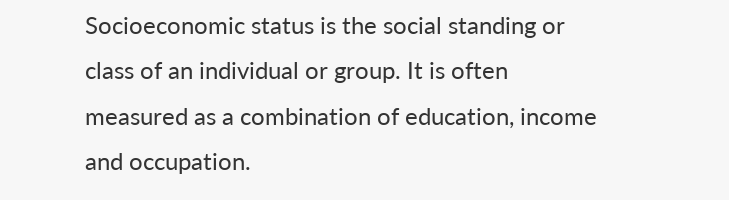Socioeconomic status is the social standing or class of an individual or group. It is often measured as a combination of education, income and occupation.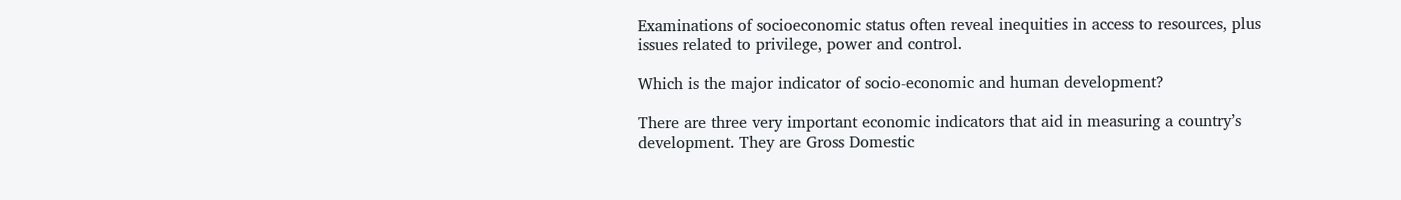Examinations of socioeconomic status often reveal inequities in access to resources, plus issues related to privilege, power and control.

Which is the major indicator of socio-economic and human development?

There are three very important economic indicators that aid in measuring a country’s development. They are Gross Domestic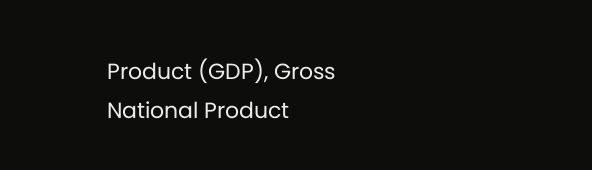Product (GDP), Gross National Product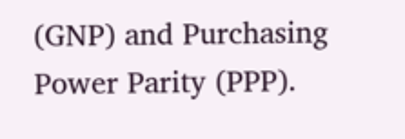(GNP) and Purchasing Power Parity (PPP).